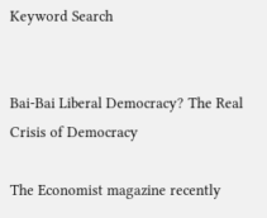Keyword Search


Bai-Bai Liberal Democracy? The Real Crisis of Democracy

The Economist magazine recently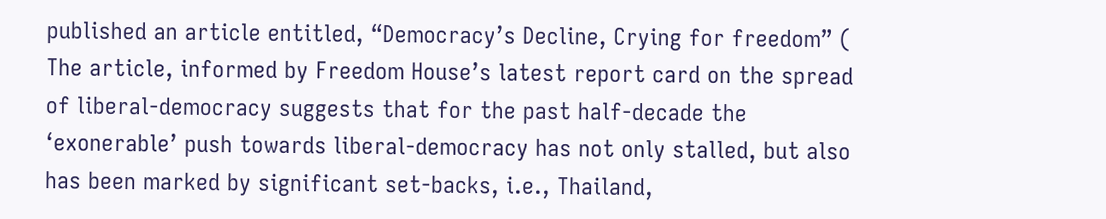published an article entitled, “Democracy’s Decline, Crying for freedom” ( The article, informed by Freedom House’s latest report card on the spread of liberal-democracy suggests that for the past half-decade the ‘exonerable’ push towards liberal-democracy has not only stalled, but also has been marked by significant set-backs, i.e., Thailand,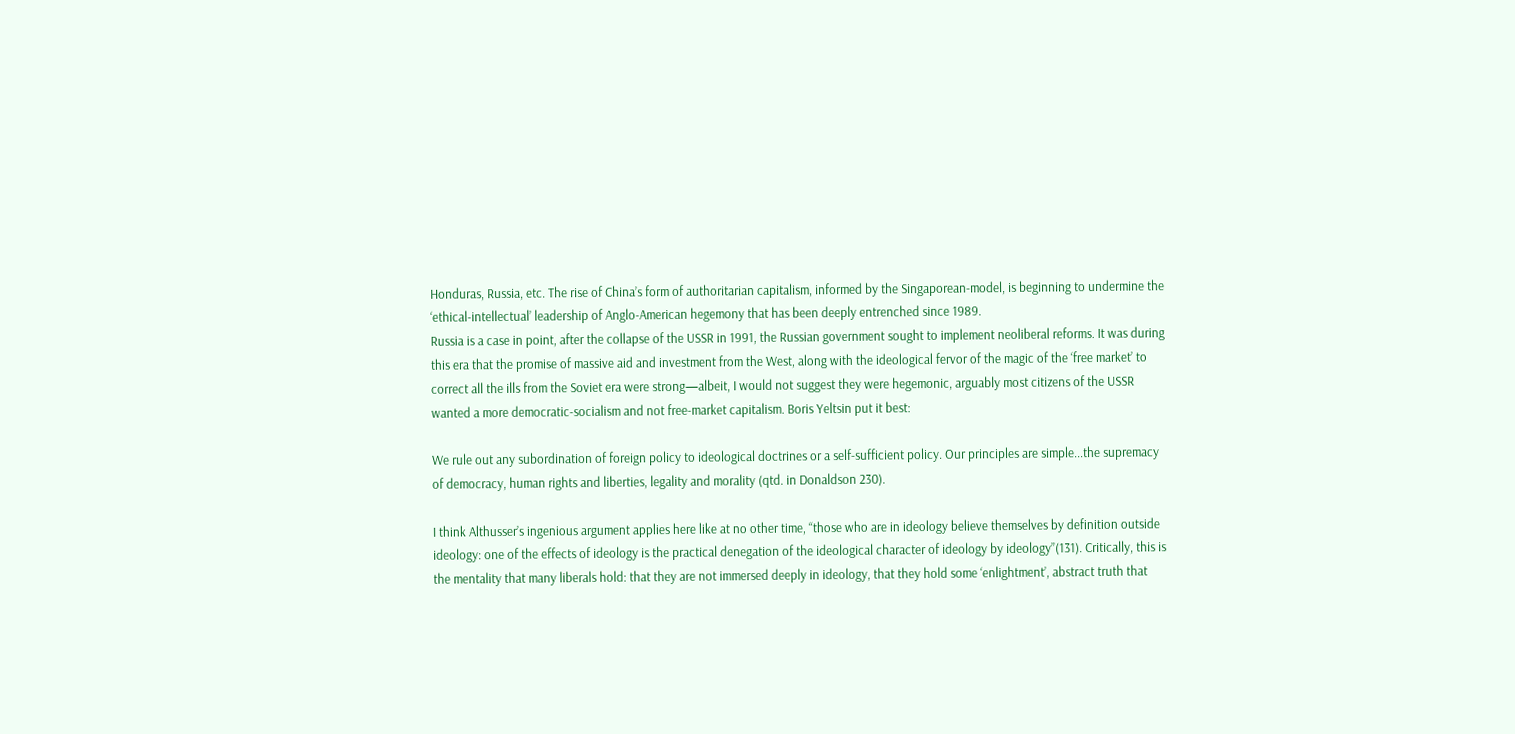Honduras, Russia, etc. The rise of China’s form of authoritarian capitalism, informed by the Singaporean-model, is beginning to undermine the ‘ethical-intellectual’ leadership of Anglo-American hegemony that has been deeply entrenched since 1989.
Russia is a case in point, after the collapse of the USSR in 1991, the Russian government sought to implement neoliberal reforms. It was during this era that the promise of massive aid and investment from the West, along with the ideological fervor of the magic of the ‘free market’ to correct all the ills from the Soviet era were strong—albeit, I would not suggest they were hegemonic, arguably most citizens of the USSR wanted a more democratic-socialism and not free-market capitalism. Boris Yeltsin put it best:

We rule out any subordination of foreign policy to ideological doctrines or a self-sufficient policy. Our principles are simple...the supremacy of democracy, human rights and liberties, legality and morality (qtd. in Donaldson 230).

I think Althusser’s ingenious argument applies here like at no other time, “those who are in ideology believe themselves by definition outside ideology: one of the effects of ideology is the practical denegation of the ideological character of ideology by ideology”(131). Critically, this is the mentality that many liberals hold: that they are not immersed deeply in ideology, that they hold some ‘enlightment’, abstract truth that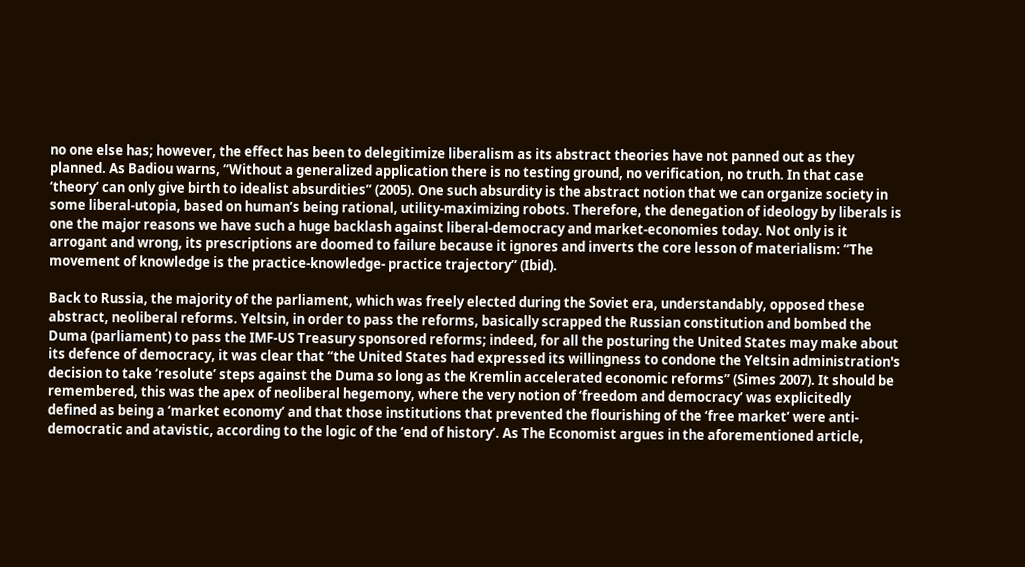no one else has; however, the effect has been to delegitimize liberalism as its abstract theories have not panned out as they planned. As Badiou warns, “Without a generalized application there is no testing ground, no verification, no truth. In that case ‘theory’ can only give birth to idealist absurdities” (2005). One such absurdity is the abstract notion that we can organize society in some liberal-utopia, based on human’s being rational, utility-maximizing robots. Therefore, the denegation of ideology by liberals is one the major reasons we have such a huge backlash against liberal-democracy and market-economies today. Not only is it arrogant and wrong, its prescriptions are doomed to failure because it ignores and inverts the core lesson of materialism: “The movement of knowledge is the practice-knowledge- practice trajectory” (Ibid).

Back to Russia, the majority of the parliament, which was freely elected during the Soviet era, understandably, opposed these abstract, neoliberal reforms. Yeltsin, in order to pass the reforms, basically scrapped the Russian constitution and bombed the Duma (parliament) to pass the IMF-US Treasury sponsored reforms; indeed, for all the posturing the United States may make about its defence of democracy, it was clear that “the United States had expressed its willingness to condone the Yeltsin administration's decision to take ‘resolute’ steps against the Duma so long as the Kremlin accelerated economic reforms” (Simes 2007). It should be remembered, this was the apex of neoliberal hegemony, where the very notion of ‘freedom and democracy’ was explicitedly defined as being a ‘market economy’ and that those institutions that prevented the flourishing of the ‘free market’ were anti-democratic and atavistic, according to the logic of the ‘end of history’. As The Economist argues in the aforementioned article,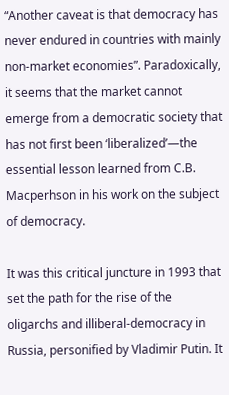“Another caveat is that democracy has never endured in countries with mainly non-market economies”. Paradoxically, it seems that the market cannot emerge from a democratic society that has not first been ‘liberalized’—the essential lesson learned from C.B. Macperhson in his work on the subject of democracy.

It was this critical juncture in 1993 that set the path for the rise of the oligarchs and illiberal-democracy in Russia, personified by Vladimir Putin. It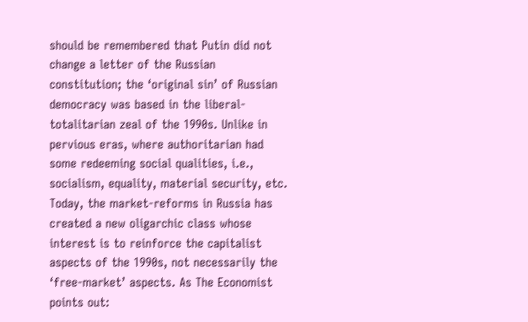should be remembered that Putin did not change a letter of the Russian constitution; the ‘original sin’ of Russian democracy was based in the liberal-totalitarian zeal of the 1990s. Unlike in pervious eras, where authoritarian had some redeeming social qualities, i.e., socialism, equality, material security, etc. Today, the market-reforms in Russia has created a new oligarchic class whose interest is to reinforce the capitalist aspects of the 1990s, not necessarily the ‘free-market’ aspects. As The Economist points out: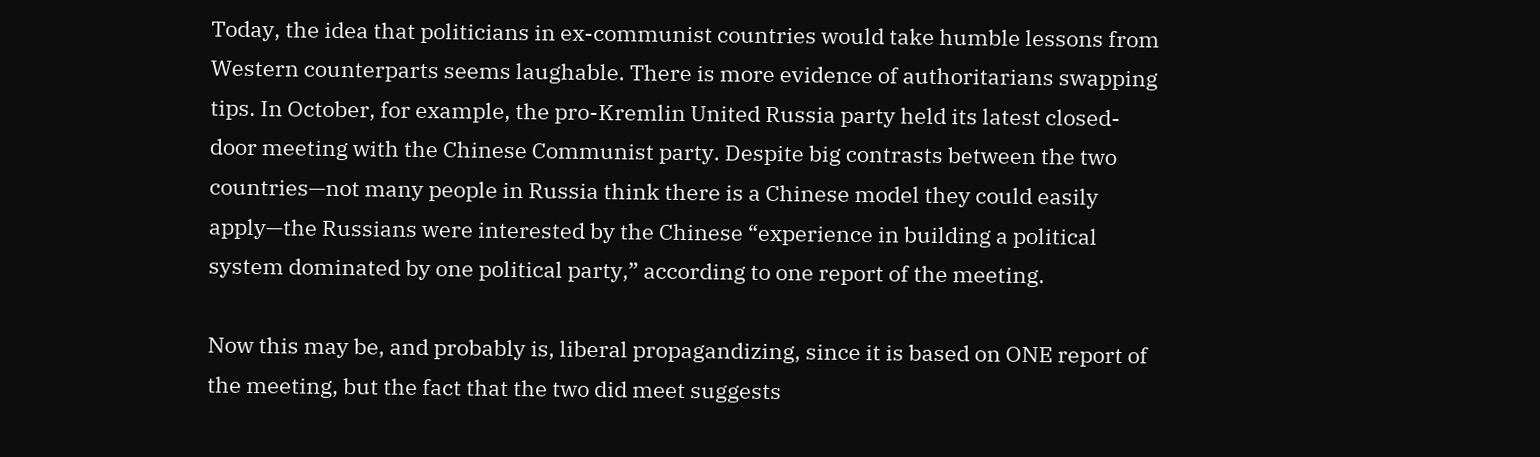Today, the idea that politicians in ex-communist countries would take humble lessons from Western counterparts seems laughable. There is more evidence of authoritarians swapping tips. In October, for example, the pro-Kremlin United Russia party held its latest closed-door meeting with the Chinese Communist party. Despite big contrasts between the two countries—not many people in Russia think there is a Chinese model they could easily apply—the Russians were interested by the Chinese “experience in building a political system dominated by one political party,” according to one report of the meeting.

Now this may be, and probably is, liberal propagandizing, since it is based on ONE report of the meeting, but the fact that the two did meet suggests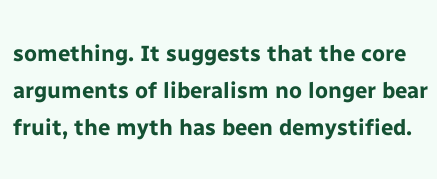something. It suggests that the core arguments of liberalism no longer bear fruit, the myth has been demystified.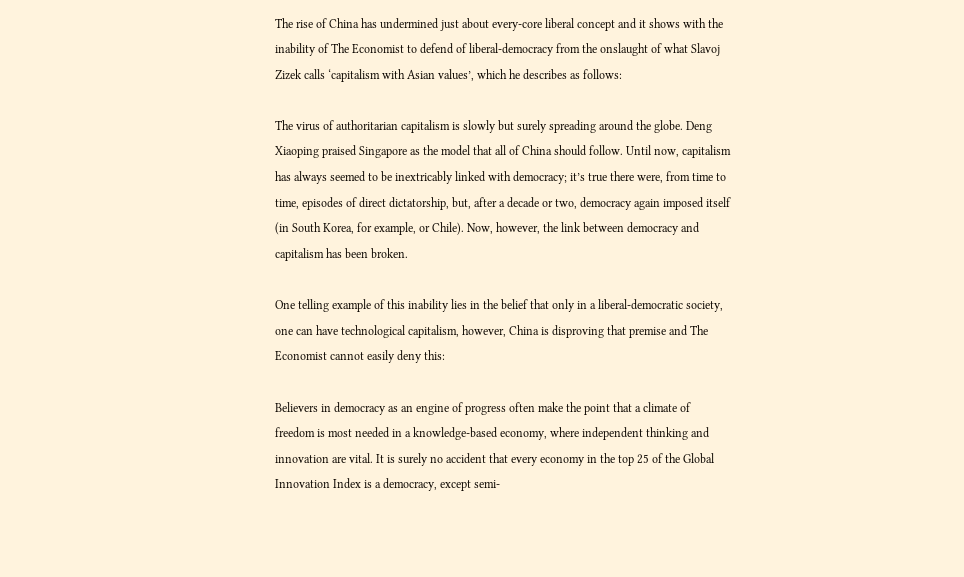The rise of China has undermined just about every-core liberal concept and it shows with the inability of The Economist to defend of liberal-democracy from the onslaught of what Slavoj Zizek calls ‘capitalism with Asian values’, which he describes as follows:

The virus of authoritarian capitalism is slowly but surely spreading around the globe. Deng Xiaoping praised Singapore as the model that all of China should follow. Until now, capitalism has always seemed to be inextricably linked with democracy; it’s true there were, from time to time, episodes of direct dictatorship, but, after a decade or two, democracy again imposed itself (in South Korea, for example, or Chile). Now, however, the link between democracy and capitalism has been broken.

One telling example of this inability lies in the belief that only in a liberal-democratic society, one can have technological capitalism, however, China is disproving that premise and The Economist cannot easily deny this:

Believers in democracy as an engine of progress often make the point that a climate of freedom is most needed in a knowledge-based economy, where independent thinking and innovation are vital. It is surely no accident that every economy in the top 25 of the Global Innovation Index is a democracy, except semi-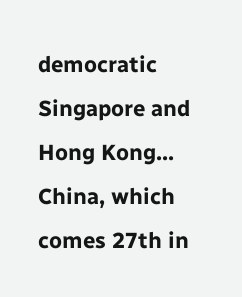democratic Singapore and Hong Kong... China, which comes 27th in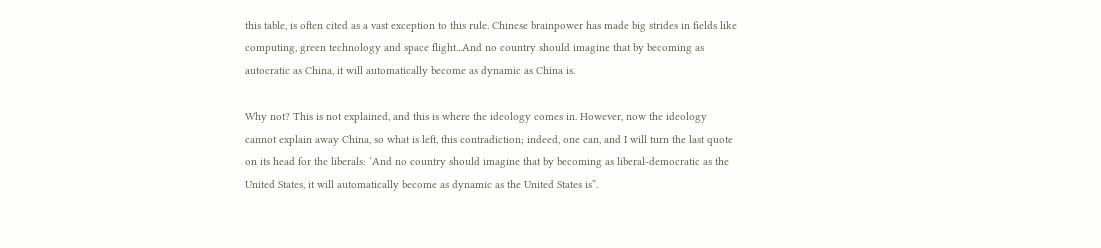this table, is often cited as a vast exception to this rule. Chinese brainpower has made big strides in fields like computing, green technology and space flight...And no country should imagine that by becoming as autocratic as China, it will automatically become as dynamic as China is.

Why not? This is not explained, and this is where the ideology comes in. However, now the ideology cannot explain away China, so what is left, this contradiction; indeed, one can, and I will turn the last quote on its head for the liberals: ‘And no country should imagine that by becoming as liberal-democratic as the United States, it will automatically become as dynamic as the United States is”.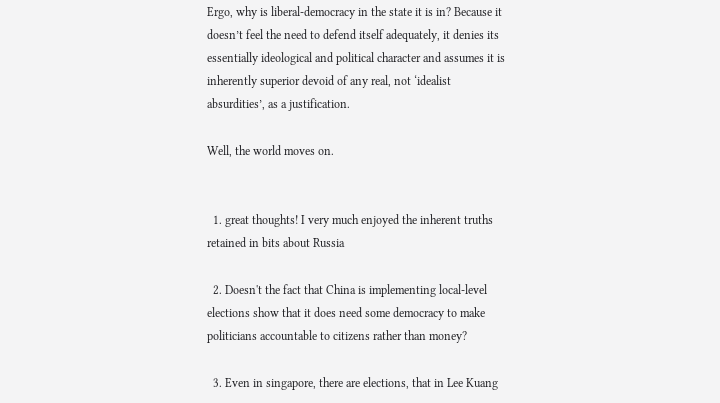Ergo, why is liberal-democracy in the state it is in? Because it doesn’t feel the need to defend itself adequately, it denies its essentially ideological and political character and assumes it is inherently superior devoid of any real, not ‘idealist absurdities’, as a justification.

Well, the world moves on.


  1. great thoughts! I very much enjoyed the inherent truths retained in bits about Russia

  2. Doesn't the fact that China is implementing local-level elections show that it does need some democracy to make politicians accountable to citizens rather than money?

  3. Even in singapore, there are elections, that in Lee Kuang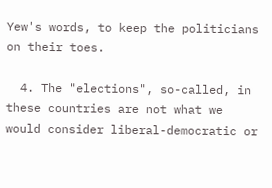Yew's words, to keep the politicians on their toes.

  4. The "elections", so-called, in these countries are not what we would consider liberal-democratic or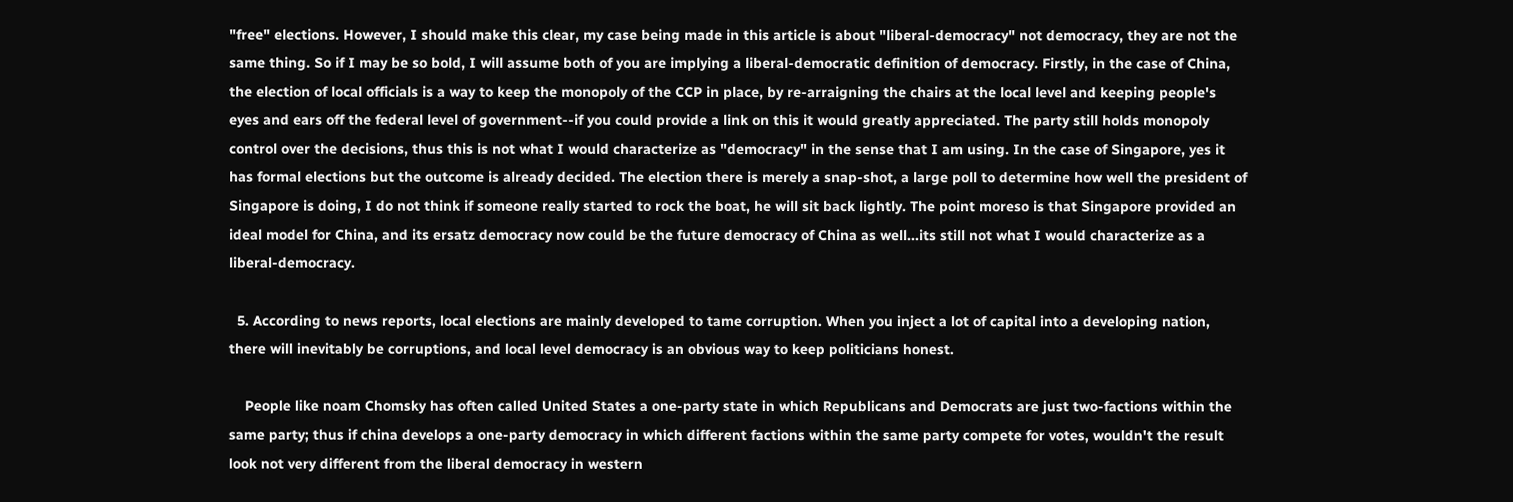"free" elections. However, I should make this clear, my case being made in this article is about "liberal-democracy" not democracy, they are not the same thing. So if I may be so bold, I will assume both of you are implying a liberal-democratic definition of democracy. Firstly, in the case of China, the election of local officials is a way to keep the monopoly of the CCP in place, by re-arraigning the chairs at the local level and keeping people's eyes and ears off the federal level of government--if you could provide a link on this it would greatly appreciated. The party still holds monopoly control over the decisions, thus this is not what I would characterize as "democracy" in the sense that I am using. In the case of Singapore, yes it has formal elections but the outcome is already decided. The election there is merely a snap-shot, a large poll to determine how well the president of Singapore is doing, I do not think if someone really started to rock the boat, he will sit back lightly. The point moreso is that Singapore provided an ideal model for China, and its ersatz democracy now could be the future democracy of China as well...its still not what I would characterize as a liberal-democracy.

  5. According to news reports, local elections are mainly developed to tame corruption. When you inject a lot of capital into a developing nation, there will inevitably be corruptions, and local level democracy is an obvious way to keep politicians honest.

    People like noam Chomsky has often called United States a one-party state in which Republicans and Democrats are just two-factions within the same party; thus if china develops a one-party democracy in which different factions within the same party compete for votes, wouldn't the result look not very different from the liberal democracy in western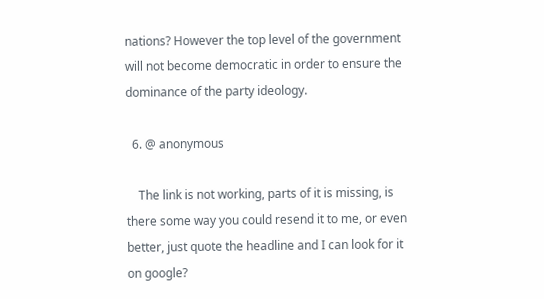nations? However the top level of the government will not become democratic in order to ensure the dominance of the party ideology.

  6. @ anonymous

    The link is not working, parts of it is missing, is there some way you could resend it to me, or even better, just quote the headline and I can look for it on google?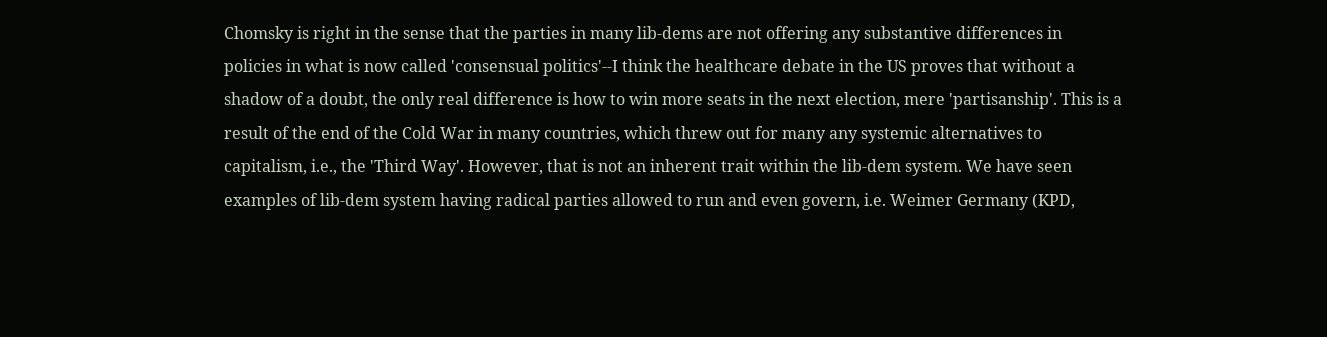Chomsky is right in the sense that the parties in many lib-dems are not offering any substantive differences in policies in what is now called 'consensual politics'--I think the healthcare debate in the US proves that without a shadow of a doubt, the only real difference is how to win more seats in the next election, mere 'partisanship'. This is a result of the end of the Cold War in many countries, which threw out for many any systemic alternatives to capitalism, i.e., the 'Third Way'. However, that is not an inherent trait within the lib-dem system. We have seen examples of lib-dem system having radical parties allowed to run and even govern, i.e. Weimer Germany (KPD,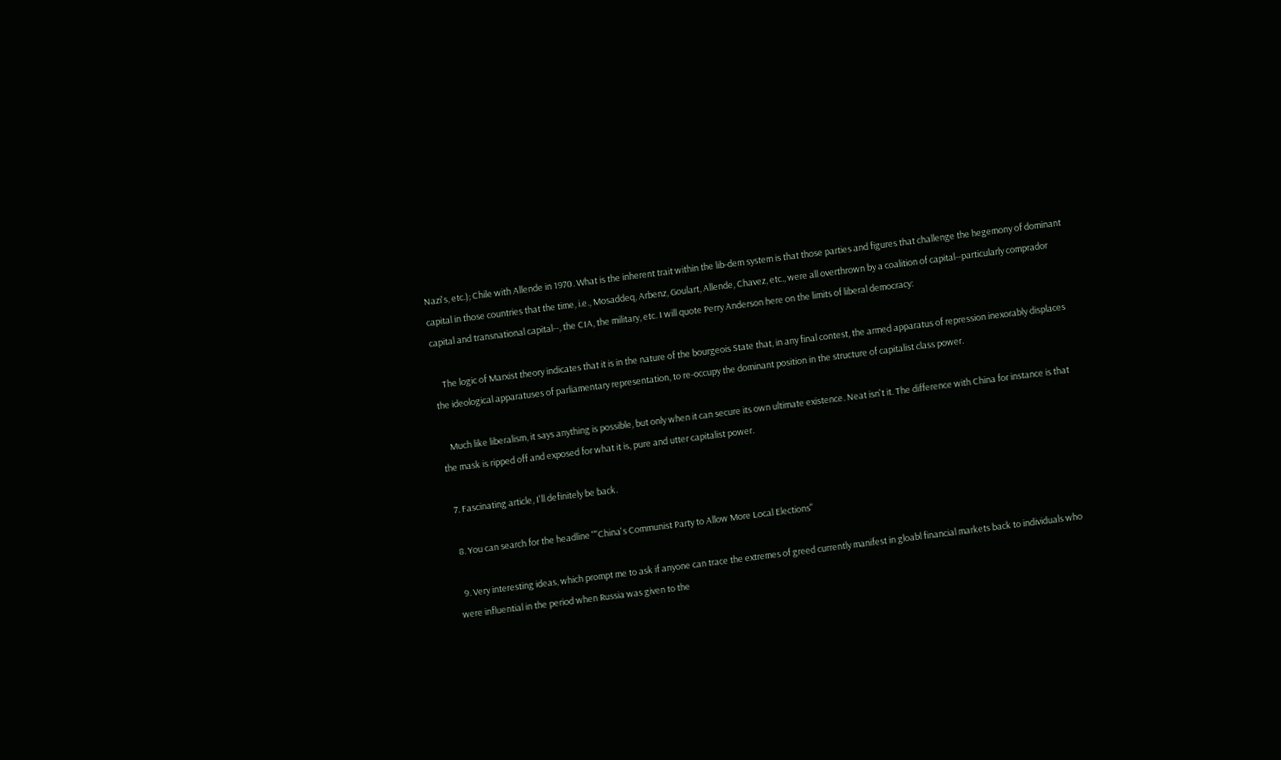Nazi's, etc.); Chile with Allende in 1970. What is the inherent trait within the lib-dem system is that those parties and figures that challenge the hegemony of dominant capital in those countries that the time, i.e., Mosaddeq, Arbenz, Goulart, Allende, Chavez, etc., were all overthrown by a coalition of capital--particularly comprador capital and transnational capital--, the CIA, the military, etc. I will quote Perry Anderson here on the limits of liberal democracy:

    The logic of Marxist theory indicates that it is in the nature of the bourgeois State that, in any final contest, the armed apparatus of repression inexorably displaces the ideological apparatuses of parliamentary representation, to re-occupy the dominant position in the structure of capitalist class power.

    Much like liberalism, it says anything is possible, but only when it can secure its own ultimate existence. Neat isn't it. The difference with China for instance is that the mask is ripped off and exposed for what it is, pure and utter capitalist power.

  7. Fascinating article, I'll definitely be back.

  8. You can search for the headline ""China's Communist Party to Allow More Local Elections"

  9. Very interesting ideas, which prompt me to ask if anyone can trace the extremes of greed currently manifest in gloabl financial markets back to individuals who were influential in the period when Russia was given to the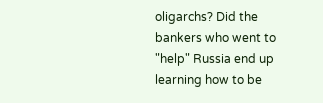oligarchs? Did the bankers who went to "help" Russia end up learning how to be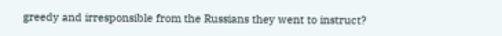greedy and irresponsible from the Russians they went to instruct?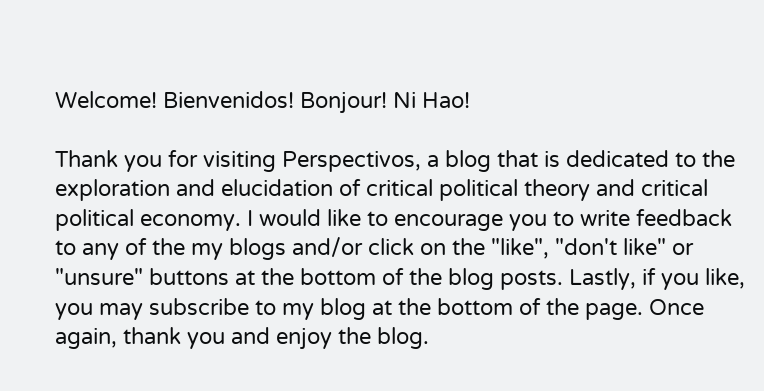Welcome! Bienvenidos! Bonjour! Ni Hao!

Thank you for visiting Perspectivos, a blog that is dedicated to the exploration and elucidation of critical political theory and critical political economy. I would like to encourage you to write feedback to any of the my blogs and/or click on the "like", "don't like" or "unsure" buttons at the bottom of the blog posts. Lastly, if you like, you may subscribe to my blog at the bottom of the page. Once again, thank you and enjoy the blog.